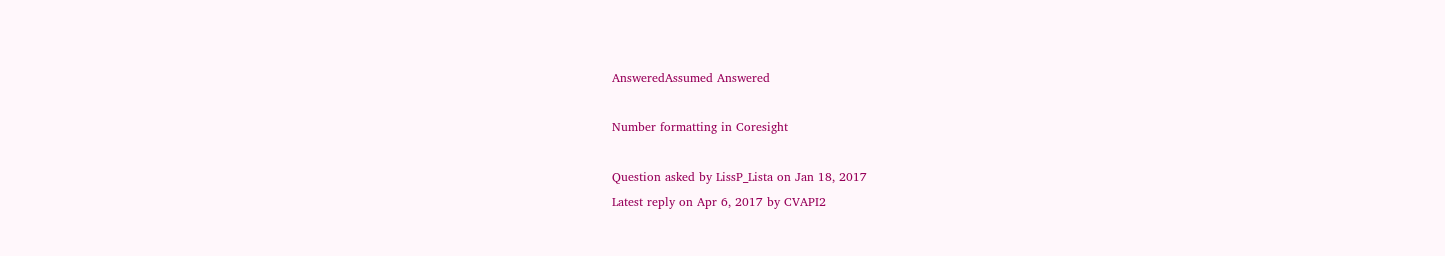AnsweredAssumed Answered

Number formatting in Coresight

Question asked by LissP_Lista on Jan 18, 2017
Latest reply on Apr 6, 2017 by CVAPI2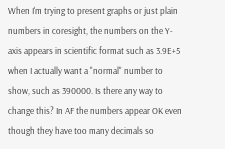When I'm trying to present graphs or just plain numbers in coresight, the numbers on the Y-axis appears in scientific format such as 3.9E+5 when I actually want a "normal" number to show, such as 390000. Is there any way to change this? In AF the numbers appear OK even though they have too many decimals so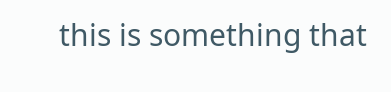this is something that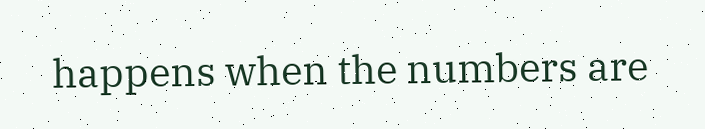happens when the numbers are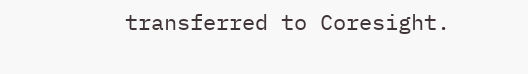transferred to Coresight.